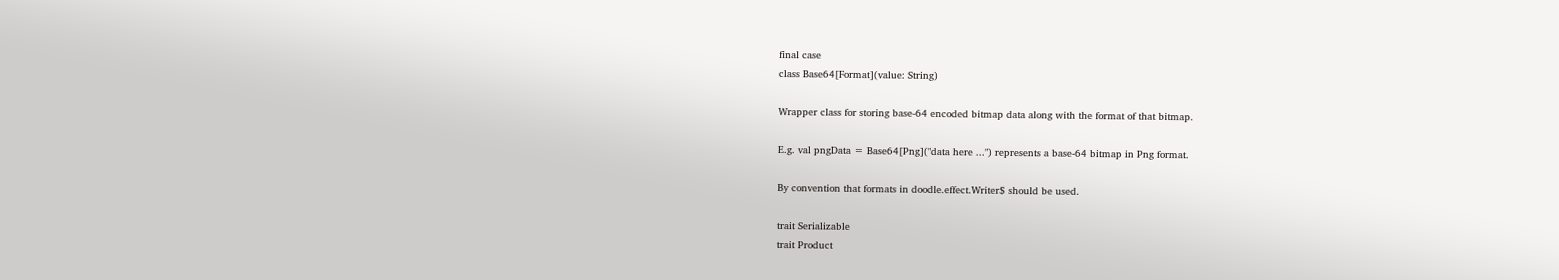final case
class Base64[Format](value: String)

Wrapper class for storing base-64 encoded bitmap data along with the format of that bitmap.

E.g. val pngData = Base64[Png]("data here ...") represents a base-64 bitmap in Png format.

By convention that formats in doodle.effect.Writer$ should be used.

trait Serializable
trait Product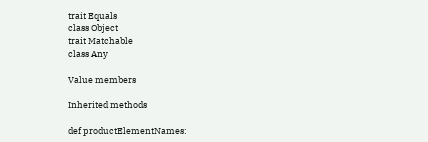trait Equals
class Object
trait Matchable
class Any

Value members

Inherited methods

def productElementNames: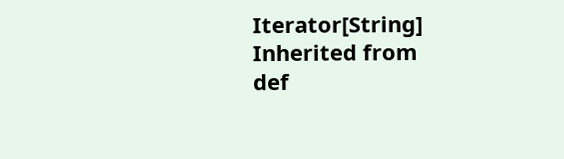Iterator[String]
Inherited from
def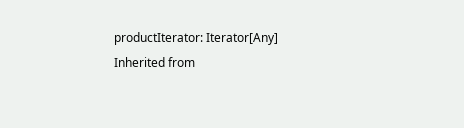productIterator: Iterator[Any]
Inherited from